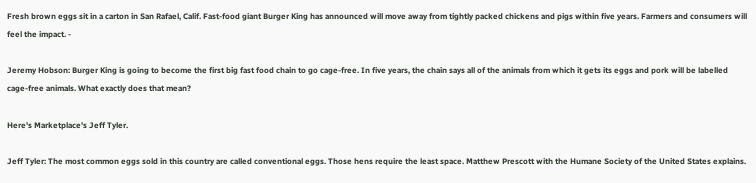Fresh brown eggs sit in a carton in San Rafael, Calif. Fast-food giant Burger King has announced will move away from tightly packed chickens and pigs within five years. Farmers and consumers will feel the impact. -

Jeremy Hobson: Burger King is going to become the first big fast food chain to go cage-free. In five years, the chain says all of the animals from which it gets its eggs and pork will be labelled cage-free animals. What exactly does that mean?

Here's Marketplace's Jeff Tyler.

Jeff Tyler: The most common eggs sold in this country are called conventional eggs. Those hens require the least space. Matthew Prescott with the Humane Society of the United States explains.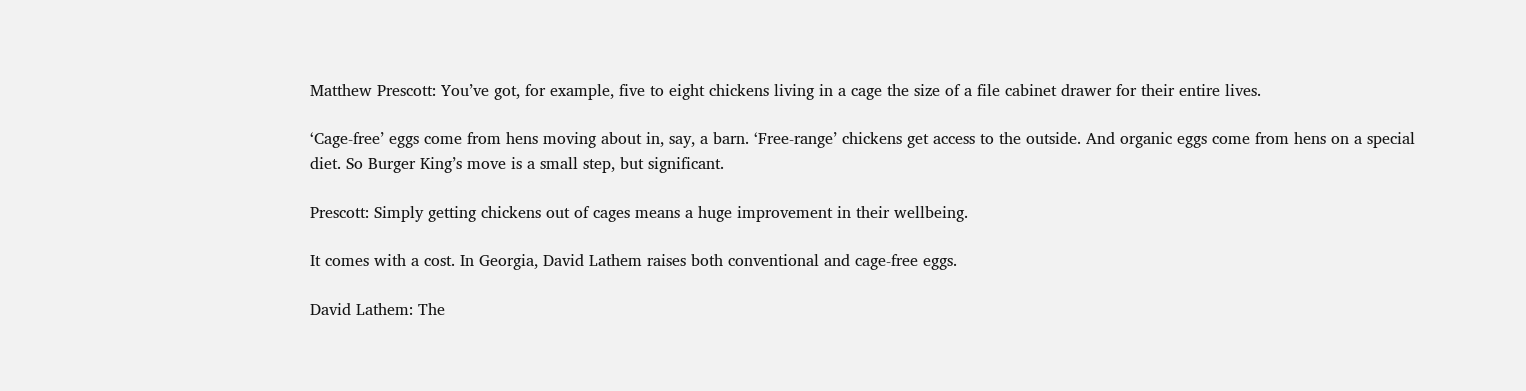Matthew Prescott: You’ve got, for example, five to eight chickens living in a cage the size of a file cabinet drawer for their entire lives.

‘Cage-free’ eggs come from hens moving about in, say, a barn. ‘Free-range’ chickens get access to the outside. And organic eggs come from hens on a special diet. So Burger King’s move is a small step, but significant.

Prescott: Simply getting chickens out of cages means a huge improvement in their wellbeing.

It comes with a cost. In Georgia, David Lathem raises both conventional and cage-free eggs.

David Lathem: The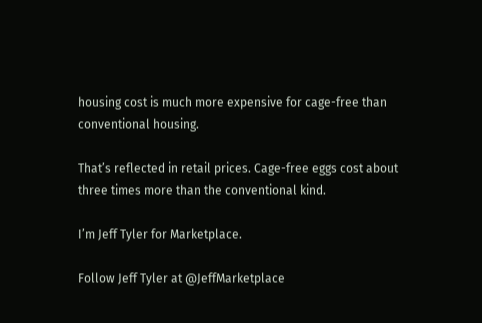housing cost is much more expensive for cage-free than conventional housing.

That’s reflected in retail prices. Cage-free eggs cost about three times more than the conventional kind.

I’m Jeff Tyler for Marketplace.

Follow Jeff Tyler at @JeffMarketplace